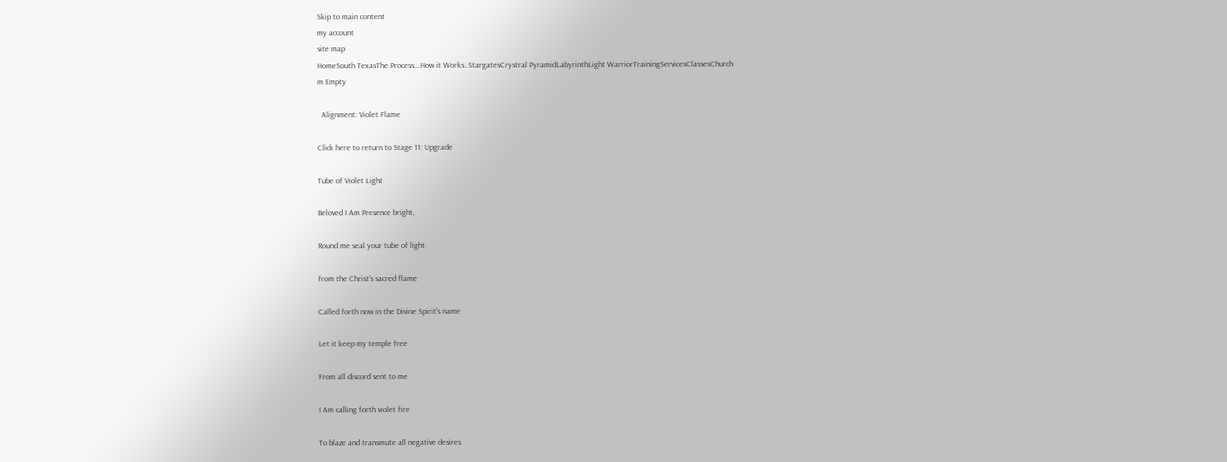Skip to main content
my account
site map
HomeSouth TexasThe Process...How it Works..StargatesCrystral PyramidLabyrinthLight WarriorTrainingServicesClassesChurch
m Empty

  Alignment: Violet Flame

Click here to return to Stage 11: Upgrade

Tube of Violet Light

Beloved I Am Presence bright,

Round me seal your tube of light

from the Christ's sacred flame

Called forth now in the Divine Spirit's name

Let it keep my temple free

From all discord sent to me

I Am calling forth violet fire

To blaze and transmute all negative desires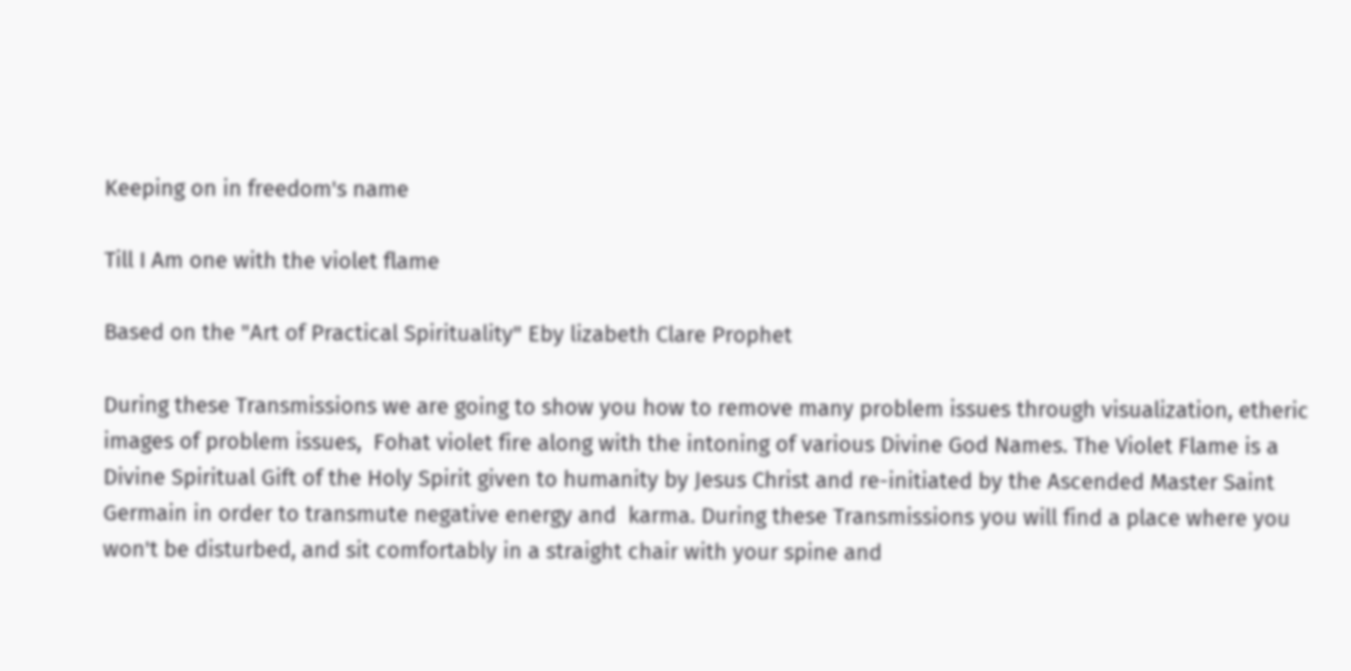Keeping on in freedom's name

Till I Am one with the violet flame

Based on the "Art of Practical Spirituality" Eby lizabeth Clare Prophet

During these Transmissions we are going to show you how to remove many problem issues through visualization, etheric images of problem issues,  Fohat violet fire along with the intoning of various Divine God Names. The Violet Flame is a Divine Spiritual Gift of the Holy Spirit given to humanity by Jesus Christ and re-initiated by the Ascended Master Saint Germain in order to transmute negative energy and  karma. During these Transmissions you will find a place where you won't be disturbed, and sit comfortably in a straight chair with your spine and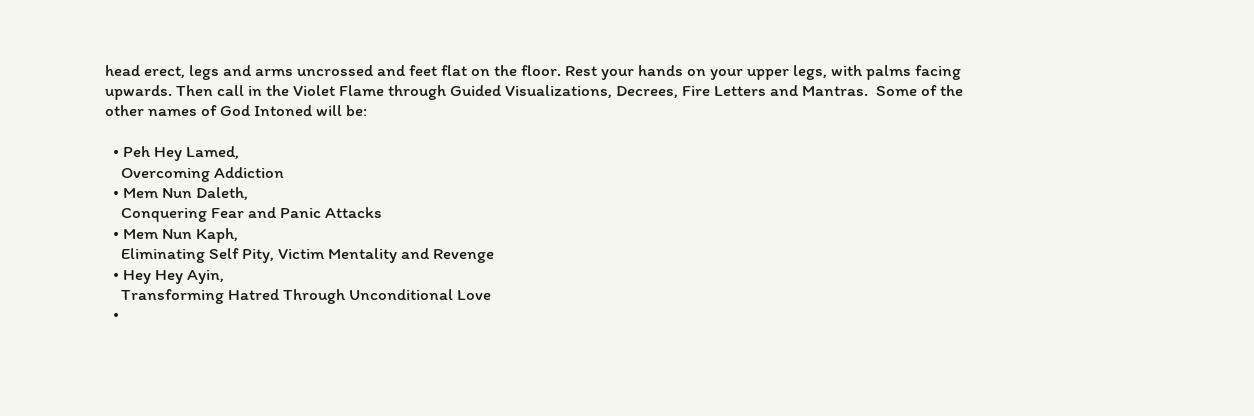head erect, legs and arms uncrossed and feet flat on the floor. Rest your hands on your upper legs, with palms facing upwards. Then call in the Violet Flame through Guided Visualizations, Decrees, Fire Letters and Mantras.  Some of the other names of God Intoned will be:

  • Peh Hey Lamed,
    Overcoming Addiction
  • Mem Nun Daleth,
    Conquering Fear and Panic Attacks
  • Mem Nun Kaph,
    Eliminating Self Pity, Victim Mentality and Revenge
  • Hey Hey Ayin,
    Transforming Hatred Through Unconditional Love
  •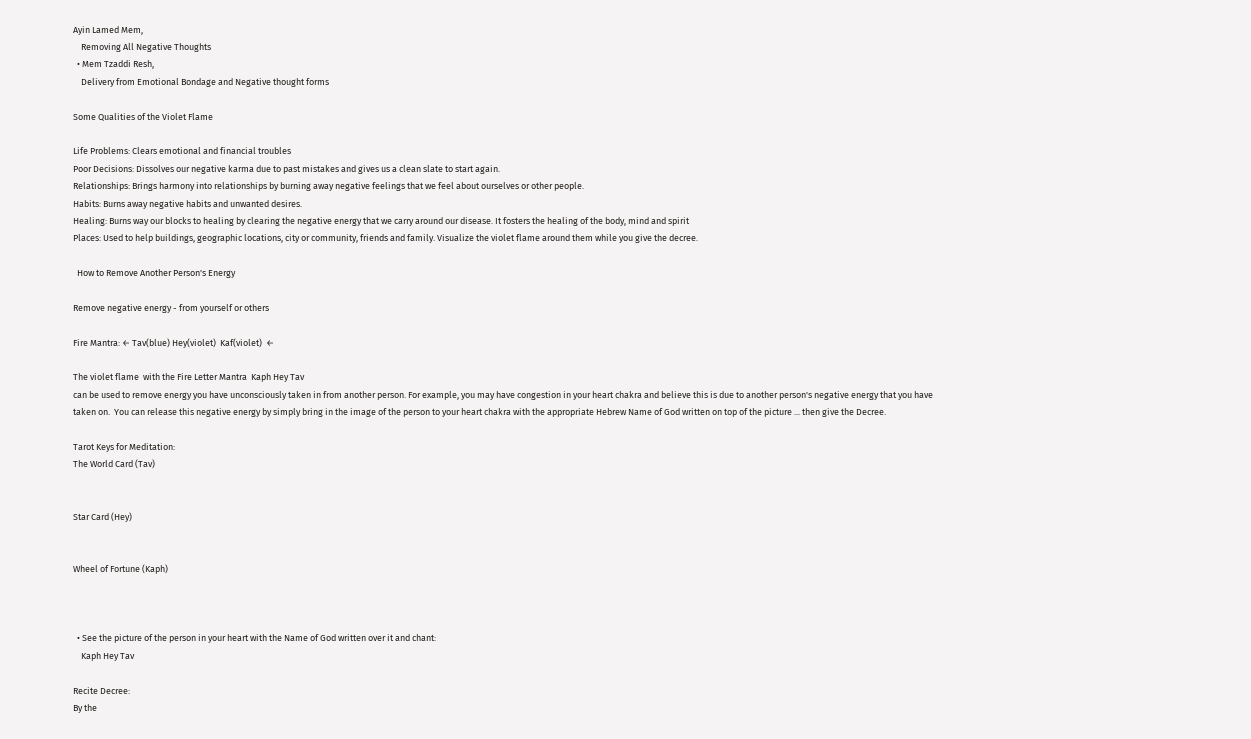Ayin Lamed Mem,
    Removing All Negative Thoughts
  • Mem Tzaddi Resh,
    Delivery from Emotional Bondage and Negative thought forms

Some Qualities of the Violet Flame

Life Problems: Clears emotional and financial troubles
Poor Decisions: Dissolves our negative karma due to past mistakes and gives us a clean slate to start again.
Relationships: Brings harmony into relationships by burning away negative feelings that we feel about ourselves or other people.
Habits: Burns away negative habits and unwanted desires.
Healing: Burns way our blocks to healing by clearing the negative energy that we carry around our disease. It fosters the healing of the body, mind and spirit
Places: Used to help buildings, geographic locations, city or community, friends and family. Visualize the violet flame around them while you give the decree.

  How to Remove Another Person's Energy

Remove negative energy - from yourself or others

Fire Mantra: ← Tav(blue) Hey(violet)  Kaf(violet)  ←

The violet flame  with the Fire Letter Mantra  Kaph Hey Tav
can be used to remove energy you have unconsciously taken in from another person. For example, you may have congestion in your heart chakra and believe this is due to another person's negative energy that you have taken on.  You can release this negative energy by simply bring in the image of the person to your heart chakra with the appropriate Hebrew Name of God written on top of the picture ... then give the Decree.

Tarot Keys for Meditation:
The World Card (Tav)


Star Card (Hey)


Wheel of Fortune (Kaph)



  • See the picture of the person in your heart with the Name of God written over it and chant:
    Kaph Hey Tav

Recite Decree:
By the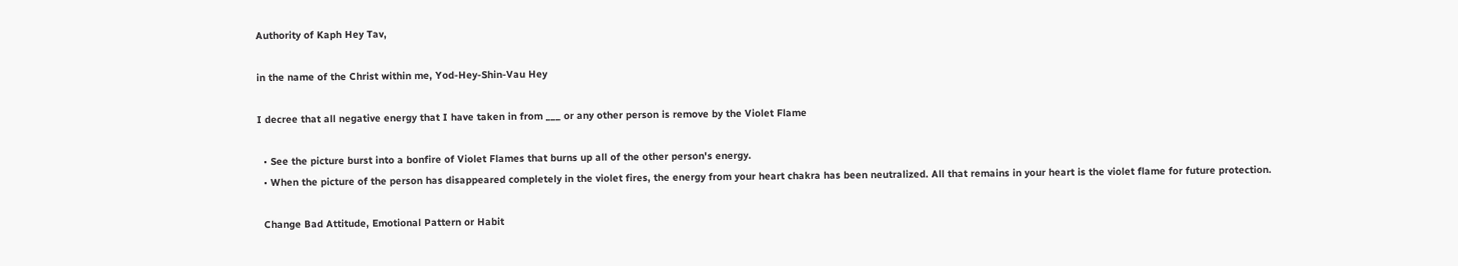Authority of Kaph Hey Tav,

in the name of the Christ within me, Yod-Hey-Shin-Vau Hey

I decree that all negative energy that I have taken in from ___ or any other person is remove by the Violet Flame

  • See the picture burst into a bonfire of Violet Flames that burns up all of the other person's energy.
  • When the picture of the person has disappeared completely in the violet fires, the energy from your heart chakra has been neutralized. All that remains in your heart is the violet flame for future protection.

  Change Bad Attitude, Emotional Pattern or Habit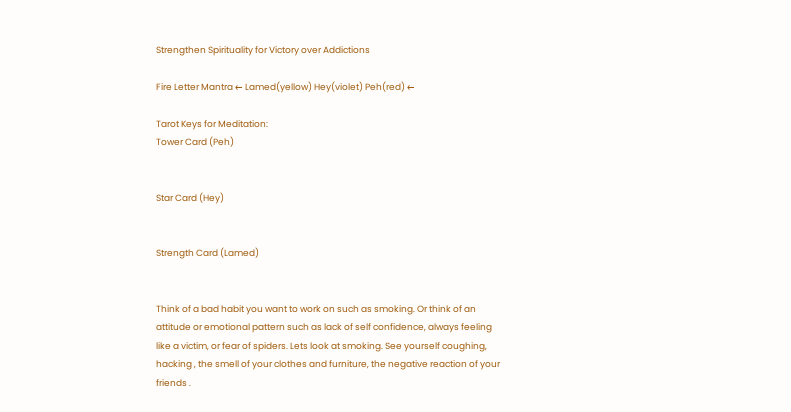Strengthen Spirituality for Victory over Addictions

Fire Letter Mantra ← Lamed(yellow) Hey(violet) Peh(red) ←

Tarot Keys for Meditation:
Tower Card (Peh)


Star Card (Hey)


Strength Card (Lamed)


Think of a bad habit you want to work on such as smoking. Or think of an attitude or emotional pattern such as lack of self confidence, always feeling like a victim, or fear of spiders. Lets look at smoking. See yourself coughing, hacking , the smell of your clothes and furniture, the negative reaction of your friends .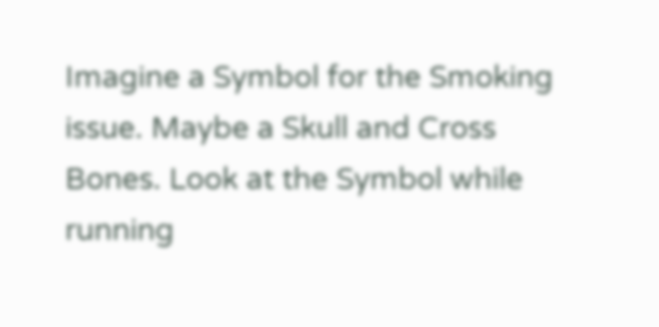Imagine a Symbol for the Smoking issue. Maybe a Skull and Cross Bones. Look at the Symbol while running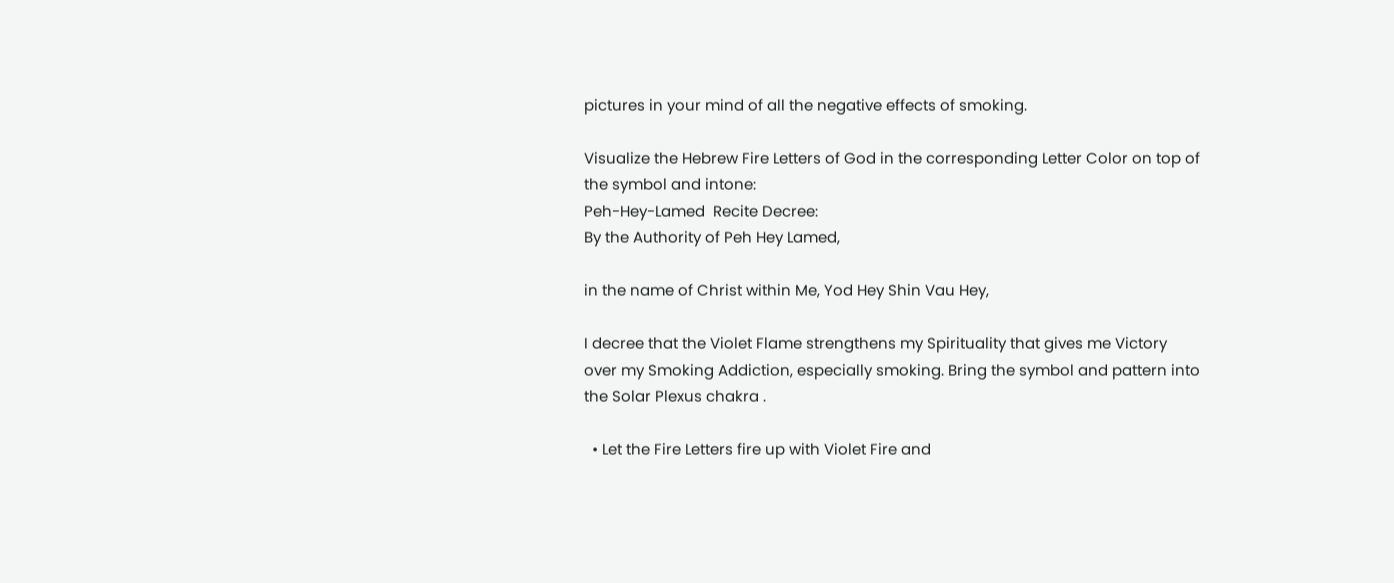pictures in your mind of all the negative effects of smoking.

Visualize the Hebrew Fire Letters of God in the corresponding Letter Color on top of the symbol and intone:
Peh-Hey-Lamed  Recite Decree:
By the Authority of Peh Hey Lamed,

in the name of Christ within Me, Yod Hey Shin Vau Hey,

I decree that the Violet Flame strengthens my Spirituality that gives me Victory over my Smoking Addiction, especially smoking. Bring the symbol and pattern into the Solar Plexus chakra .

  • Let the Fire Letters fire up with Violet Fire and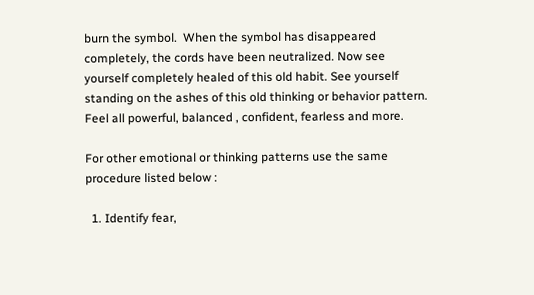burn the symbol.  When the symbol has disappeared completely, the cords have been neutralized. Now see yourself completely healed of this old habit. See yourself standing on the ashes of this old thinking or behavior pattern. Feel all powerful, balanced , confident, fearless and more.

For other emotional or thinking patterns use the same procedure listed below :

  1. Identify fear,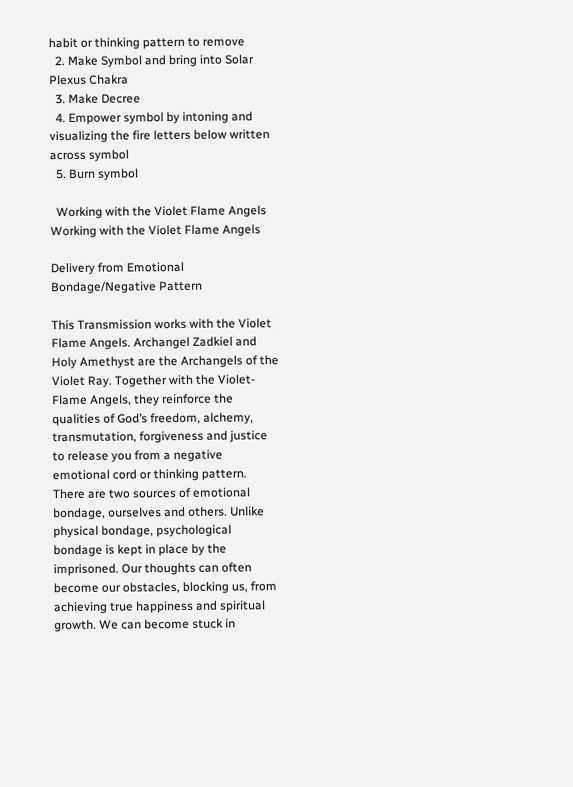habit or thinking pattern to remove
  2. Make Symbol and bring into Solar Plexus Chakra
  3. Make Decree
  4. Empower symbol by intoning and visualizing the fire letters below written across symbol
  5. Burn symbol

  Working with the Violet Flame Angels
Working with the Violet Flame Angels

Delivery from Emotional Bondage/Negative Pattern

This Transmission works with the Violet Flame Angels. Archangel Zadkiel and Holy Amethyst are the Archangels of the Violet Ray. Together with the Violet-Flame Angels, they reinforce the qualities of God’s freedom, alchemy, transmutation, forgiveness and justice to release you from a negative emotional cord or thinking pattern. There are two sources of emotional bondage, ourselves and others. Unlike physical bondage, psychological bondage is kept in place by the imprisoned. Our thoughts can often become our obstacles, blocking us, from achieving true happiness and spiritual growth. We can become stuck in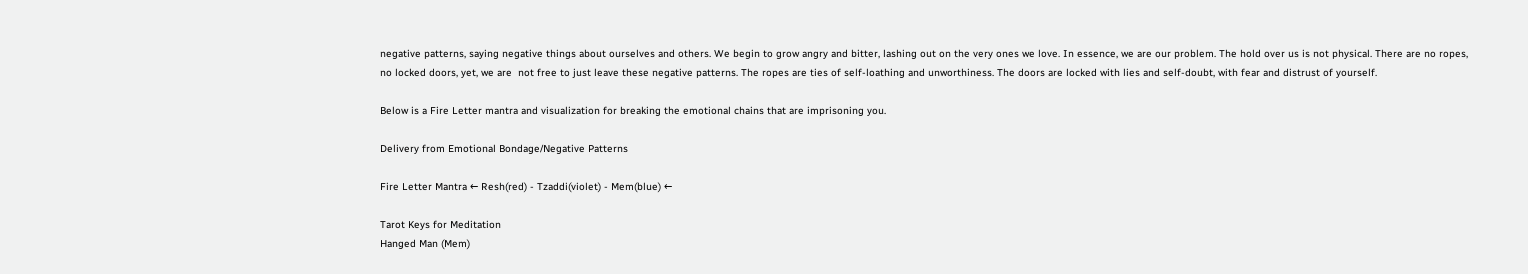negative patterns, saying negative things about ourselves and others. We begin to grow angry and bitter, lashing out on the very ones we love. In essence, we are our problem. The hold over us is not physical. There are no ropes, no locked doors, yet, we are  not free to just leave these negative patterns. The ropes are ties of self-loathing and unworthiness. The doors are locked with lies and self-doubt, with fear and distrust of yourself.

Below is a Fire Letter mantra and visualization for breaking the emotional chains that are imprisoning you.

Delivery from Emotional Bondage/Negative Patterns

Fire Letter Mantra ← Resh(red) - Tzaddi(violet) - Mem(blue) ←

Tarot Keys for Meditation
Hanged Man (Mem)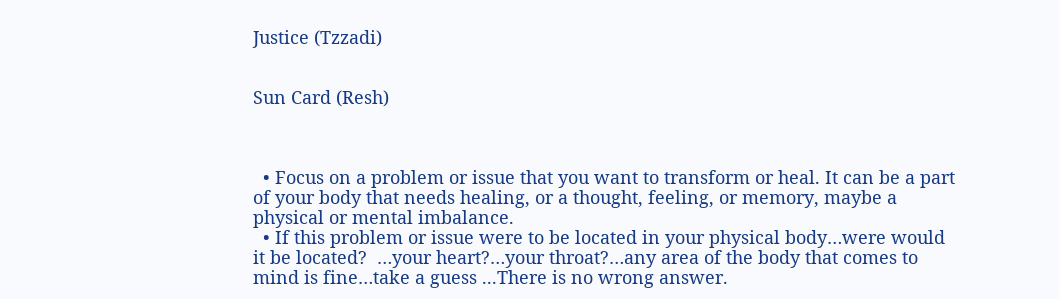Justice (Tzzadi)


Sun Card (Resh)



  • Focus on a problem or issue that you want to transform or heal. It can be a part of your body that needs healing, or a thought, feeling, or memory, maybe a physical or mental imbalance.
  • If this problem or issue were to be located in your physical body…were would it be located?  …your heart?…your throat?…any area of the body that comes to mind is fine…take a guess ...There is no wrong answer.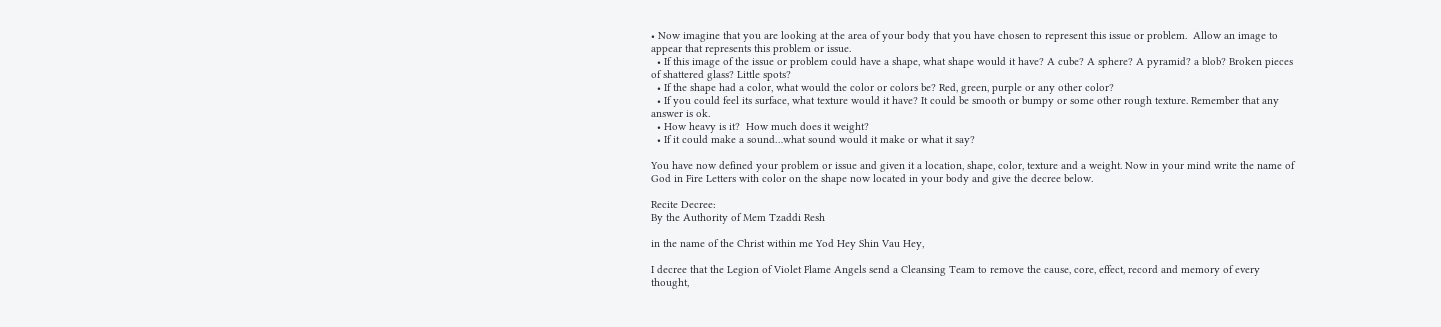• Now imagine that you are looking at the area of your body that you have chosen to represent this issue or problem.  Allow an image to appear that represents this problem or issue.
  • If this image of the issue or problem could have a shape, what shape would it have? A cube? A sphere? A pyramid? a blob? Broken pieces of shattered glass? Little spots?
  • If the shape had a color, what would the color or colors be? Red, green, purple or any other color?
  • If you could feel its surface, what texture would it have? It could be smooth or bumpy or some other rough texture. Remember that any answer is ok.
  • How heavy is it?  How much does it weight?
  • If it could make a sound…what sound would it make or what it say?

You have now defined your problem or issue and given it a location, shape, color, texture and a weight. Now in your mind write the name of God in Fire Letters with color on the shape now located in your body and give the decree below.

Recite Decree:
By the Authority of Mem Tzaddi Resh

in the name of the Christ within me Yod Hey Shin Vau Hey,

I decree that the Legion of Violet Flame Angels send a Cleansing Team to remove the cause, core, effect, record and memory of every thought,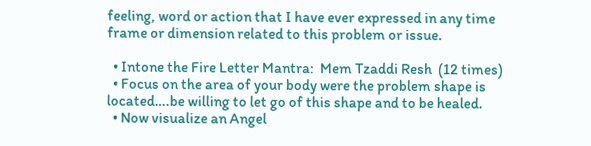feeling, word or action that I have ever expressed in any time frame or dimension related to this problem or issue.

  • Intone the Fire Letter Mantra:  Mem Tzaddi Resh  (12 times)
  • Focus on the area of your body were the problem shape is located….be willing to let go of this shape and to be healed.
  • Now visualize an Angel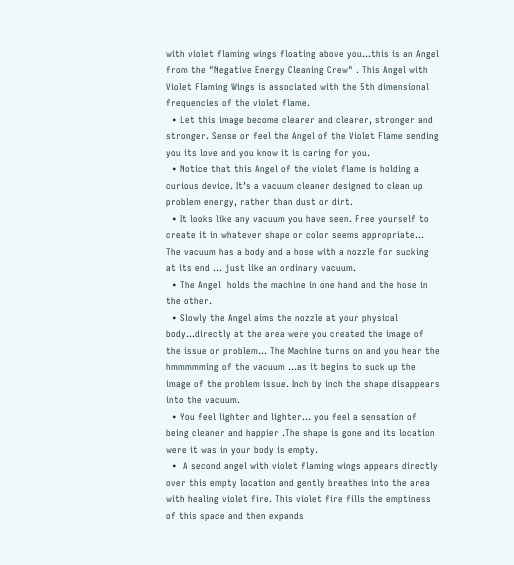with violet flaming wings floating above you...this is an Angel from the "Negative Energy Cleaning Crew" . This Angel with Violet Flaming Wings is associated with the 5th dimensional frequencies of the violet flame.
  • Let this image become clearer and clearer, stronger and stronger. Sense or feel the Angel of the Violet Flame sending you its love and you know it is caring for you.
  • Notice that this Angel of the violet flame is holding a curious device. It’s a vacuum cleaner designed to clean up problem energy, rather than dust or dirt.
  • It looks like any vacuum you have seen. Free yourself to create it in whatever shape or color seems appropriate… The vacuum has a body and a hose with a nozzle for sucking at its end … just like an ordinary vacuum.
  • The Angel  holds the machine in one hand and the hose in the other.
  • Slowly the Angel aims the nozzle at your physical body…directly at the area were you created the image of the issue or problem… The Machine turns on and you hear the hmmmmming of the vacuum …as it begins to suck up the image of the problem issue. Inch by inch the shape disappears into the vacuum.
  • You feel lighter and lighter… you feel a sensation of being cleaner and happier .The shape is gone and its location were it was in your body is empty.
  •  A second angel with violet flaming wings appears directly over this empty location and gently breathes into the area with healing violet fire. This violet fire fills the emptiness of this space and then expands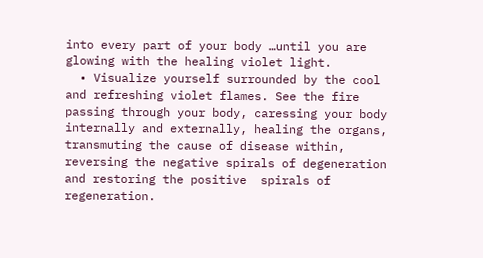into every part of your body …until you are glowing with the healing violet light.
  • Visualize yourself surrounded by the cool and refreshing violet flames. See the fire passing through your body, caressing your body internally and externally, healing the organs, transmuting the cause of disease within, reversing the negative spirals of degeneration and restoring the positive  spirals of regeneration.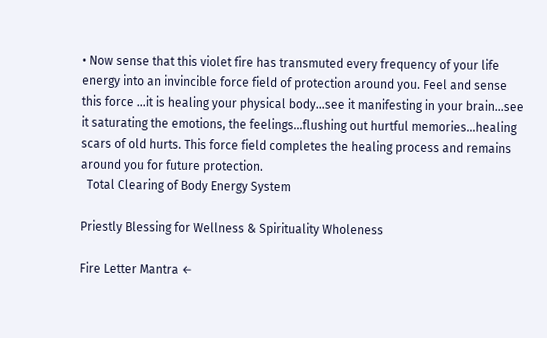• Now sense that this violet fire has transmuted every frequency of your life energy into an invincible force field of protection around you. Feel and sense this force …it is healing your physical body…see it manifesting in your brain…see it saturating the emotions, the feelings…flushing out hurtful memories…healing scars of old hurts. This force field completes the healing process and remains around you for future protection.
  Total Clearing of Body Energy System

Priestly Blessing for Wellness & Spirituality Wholeness

Fire Letter Mantra ←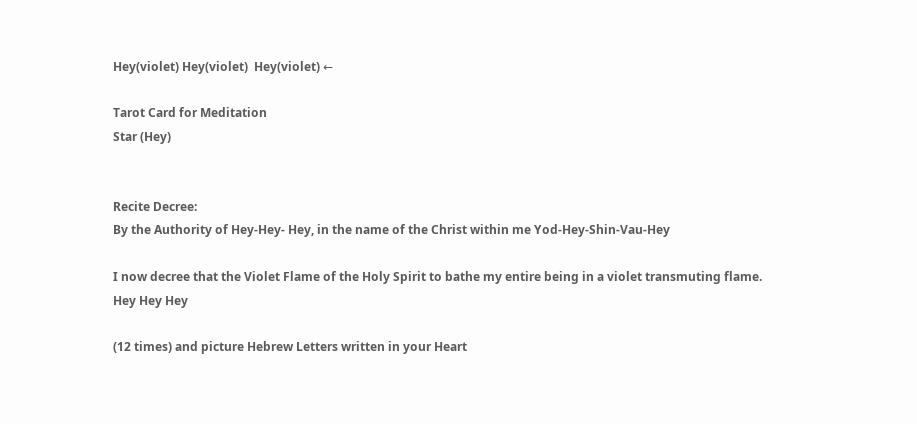Hey(violet) Hey(violet)  Hey(violet) ←

Tarot Card for Meditation
Star (Hey)


Recite Decree:
By the Authority of Hey-Hey- Hey, in the name of the Christ within me Yod-Hey-Shin-Vau-Hey

I now decree that the Violet Flame of the Holy Spirit to bathe my entire being in a violet transmuting flame.
Hey Hey Hey

(12 times) and picture Hebrew Letters written in your Heart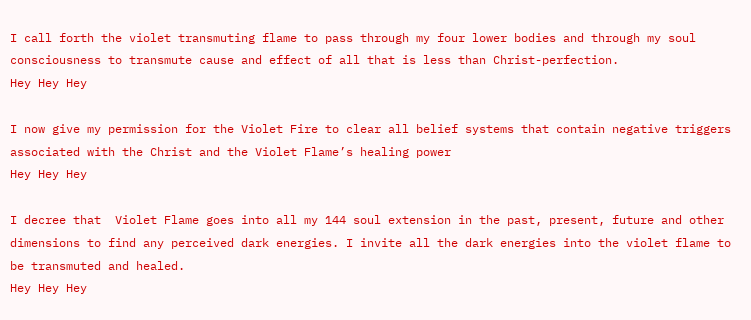I call forth the violet transmuting flame to pass through my four lower bodies and through my soul consciousness to transmute cause and effect of all that is less than Christ-perfection.
Hey Hey Hey

I now give my permission for the Violet Fire to clear all belief systems that contain negative triggers associated with the Christ and the Violet Flame’s healing power
Hey Hey Hey

I decree that  Violet Flame goes into all my 144 soul extension in the past, present, future and other dimensions to find any perceived dark energies. I invite all the dark energies into the violet flame to be transmuted and healed.
Hey Hey Hey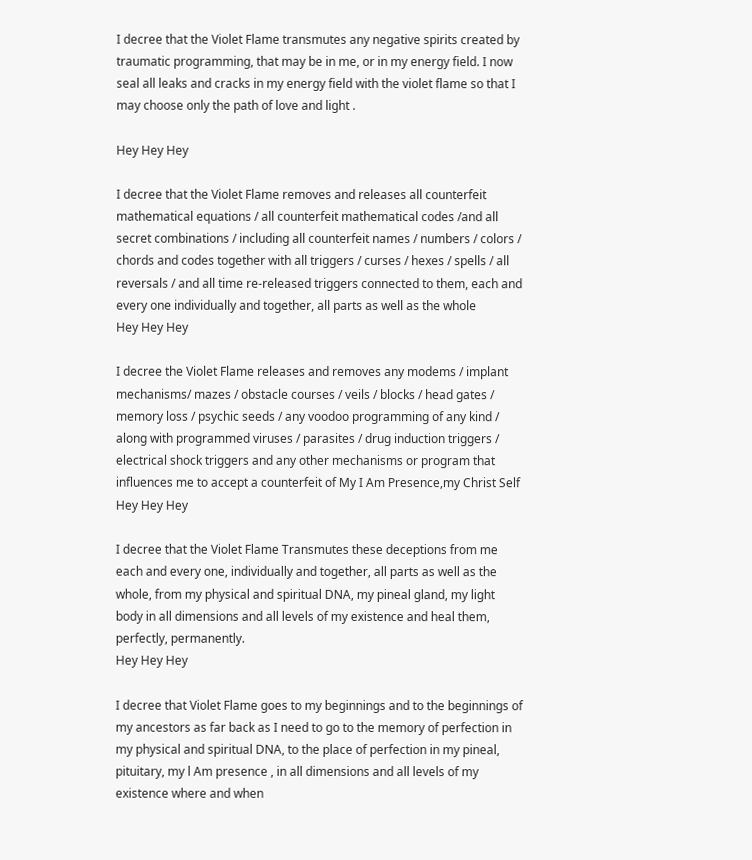I decree that the Violet Flame transmutes any negative spirits created by traumatic programming, that may be in me, or in my energy field. I now seal all leaks and cracks in my energy field with the violet flame so that I may choose only the path of love and light .

Hey Hey Hey

I decree that the Violet Flame removes and releases all counterfeit mathematical equations / all counterfeit mathematical codes /and all secret combinations / including all counterfeit names / numbers / colors / chords and codes together with all triggers / curses / hexes / spells / all reversals / and all time re-released triggers connected to them, each and every one individually and together, all parts as well as the whole
Hey Hey Hey

I decree the Violet Flame releases and removes any modems / implant mechanisms/ mazes / obstacle courses / veils / blocks / head gates / memory loss / psychic seeds / any voodoo programming of any kind / along with programmed viruses / parasites / drug induction triggers / electrical shock triggers and any other mechanisms or program that influences me to accept a counterfeit of My I Am Presence,my Christ Self
Hey Hey Hey

I decree that the Violet Flame Transmutes these deceptions from me each and every one, individually and together, all parts as well as the whole, from my physical and spiritual DNA, my pineal gland, my light body in all dimensions and all levels of my existence and heal them, perfectly, permanently.
Hey Hey Hey

I decree that Violet Flame goes to my beginnings and to the beginnings of my ancestors as far back as I need to go to the memory of perfection in my physical and spiritual DNA, to the place of perfection in my pineal, pituitary, my l Am presence , in all dimensions and all levels of my existence where and when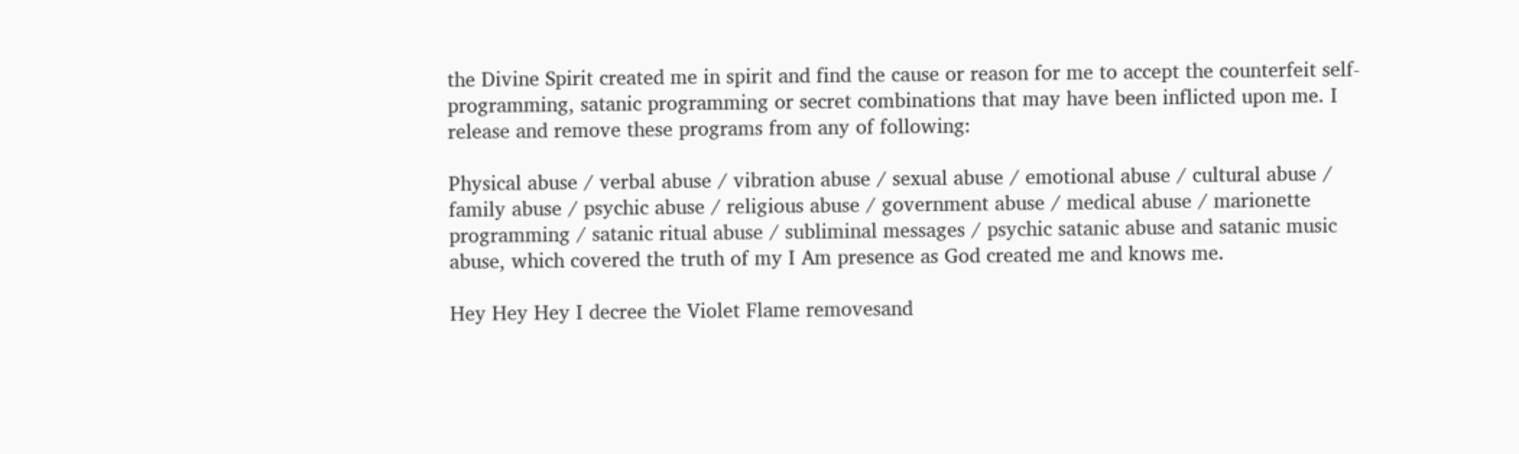the Divine Spirit created me in spirit and find the cause or reason for me to accept the counterfeit self-programming, satanic programming or secret combinations that may have been inflicted upon me. I release and remove these programs from any of following:

Physical abuse / verbal abuse / vibration abuse / sexual abuse / emotional abuse / cultural abuse / family abuse / psychic abuse / religious abuse / government abuse / medical abuse / marionette programming / satanic ritual abuse / subliminal messages / psychic satanic abuse and satanic music abuse, which covered the truth of my I Am presence as God created me and knows me.

Hey Hey Hey I decree the Violet Flame removesand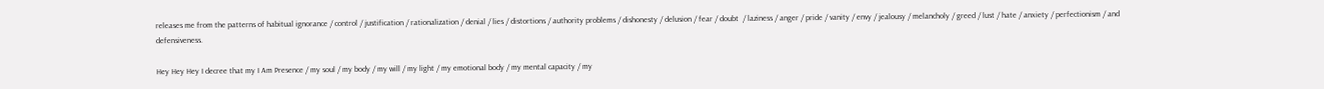releases me from the patterns of habitual ignorance / control / justification / rationalization / denial / lies / distortions / authority problems / dishonesty / delusion / fear / doubt  / laziness / anger / pride / vanity / envy / jealousy / melancholy / greed / lust / hate / anxiety / perfectionism / and defensiveness.

Hey Hey Hey I decree that my I Am Presence / my soul / my body / my will / my light / my emotional body / my mental capacity / my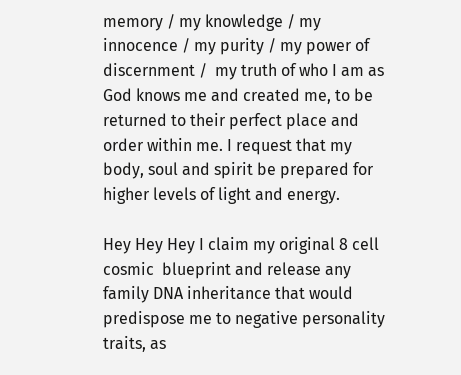memory / my knowledge / my innocence / my purity / my power of discernment /  my truth of who I am as God knows me and created me, to be returned to their perfect place and order within me. I request that my body, soul and spirit be prepared for higher levels of light and energy.

Hey Hey Hey I claim my original 8 cell cosmic  blueprint and release any family DNA inheritance that would predispose me to negative personality traits, as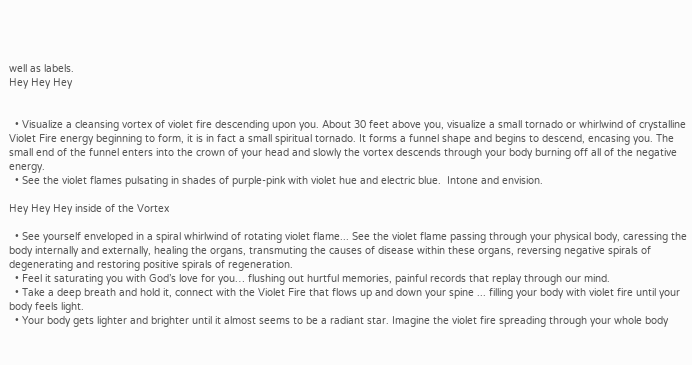well as labels.
Hey Hey Hey


  • Visualize a cleansing vortex of violet fire descending upon you. About 30 feet above you, visualize a small tornado or whirlwind of crystalline Violet Fire energy beginning to form, it is in fact a small spiritual tornado. It forms a funnel shape and begins to descend, encasing you. The small end of the funnel enters into the crown of your head and slowly the vortex descends through your body burning off all of the negative energy.
  • See the violet flames pulsating in shades of purple-pink with violet hue and electric blue.  Intone and envision.

Hey Hey Hey inside of the Vortex

  • See yourself enveloped in a spiral whirlwind of rotating violet flame... See the violet flame passing through your physical body, caressing the body internally and externally, healing the organs, transmuting the causes of disease within these organs, reversing negative spirals of degenerating and restoring positive spirals of regeneration.
  • Feel it saturating you with God’s love for you… flushing out hurtful memories, painful records that replay through our mind.
  • Take a deep breath and hold it, connect with the Violet Fire that flows up and down your spine ... filling your body with violet fire until your body feels light.
  • Your body gets lighter and brighter until it almost seems to be a radiant star. Imagine the violet fire spreading through your whole body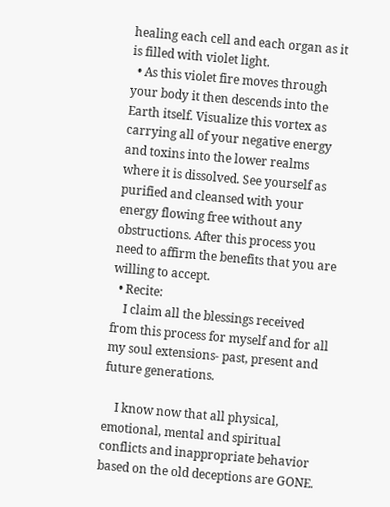healing each cell and each organ as it is filled with violet light.
  • As this violet fire moves through your body it then descends into the Earth itself. Visualize this vortex as carrying all of your negative energy and toxins into the lower realms where it is dissolved. See yourself as purified and cleansed with your energy flowing free without any obstructions. After this process you need to affirm the benefits that you are willing to accept.
  • Recite:
    I claim all the blessings received from this process for myself and for all my soul extensions- past, present and future generations.

    I know now that all physical, emotional, mental and spiritual conflicts and inappropriate behavior based on the old deceptions are GONE.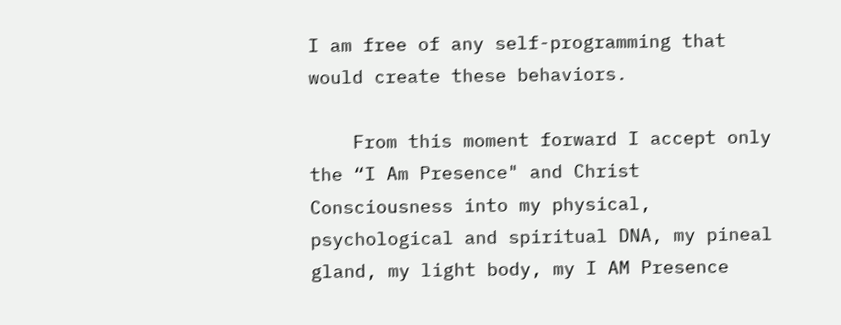I am free of any self-programming that would create these behaviors.

    From this moment forward I accept only the “I Am Presence" and Christ Consciousness into my physical, psychological and spiritual DNA, my pineal gland, my light body, my I AM Presence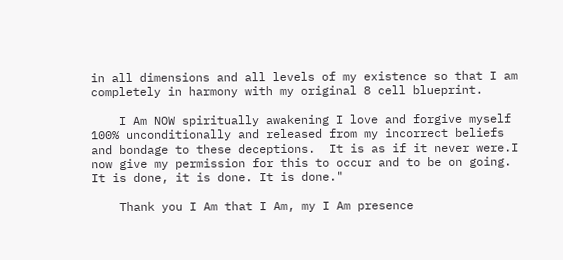in all dimensions and all levels of my existence so that I am completely in harmony with my original 8 cell blueprint.

    I Am NOW spiritually awakening I love and forgive myself 100% unconditionally and released from my incorrect beliefs and bondage to these deceptions.  It is as if it never were.I now give my permission for this to occur and to be on going. It is done, it is done. It is done."

    Thank you I Am that I Am, my I Am presence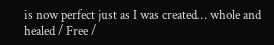is now perfect just as I was created… whole and healed / Free /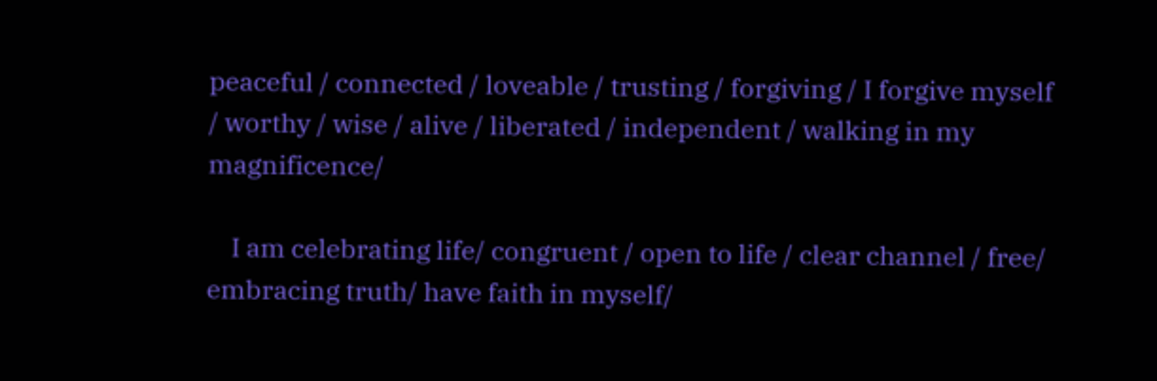peaceful / connected / loveable / trusting / forgiving / I forgive myself / worthy / wise / alive / liberated / independent / walking in my magnificence/

    I am celebrating life/ congruent / open to life / clear channel / free/ embracing truth/ have faith in myself/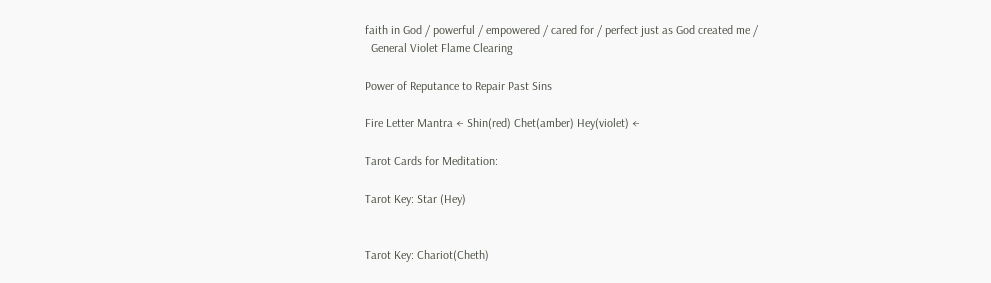faith in God / powerful / empowered / cared for / perfect just as God created me /
  General Violet Flame Clearing

Power of Reputance to Repair Past Sins

Fire Letter Mantra ← Shin(red) Chet(amber) Hey(violet) ←

Tarot Cards for Meditation:

Tarot Key: Star (Hey)


Tarot Key: Chariot(Cheth)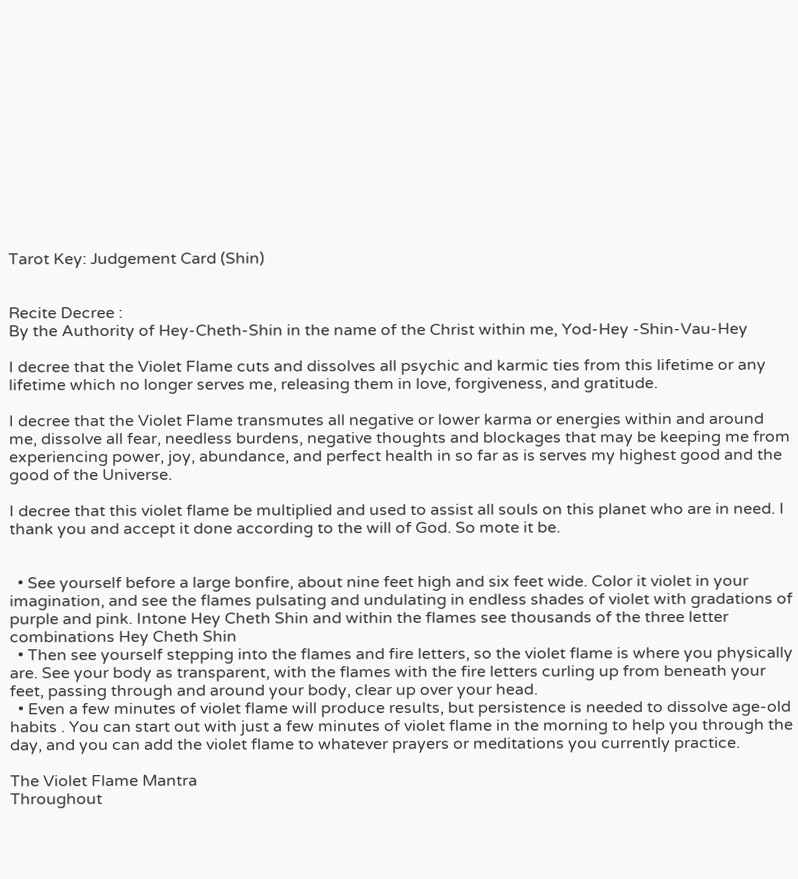Tarot Key: Judgement Card (Shin)


Recite Decree :
By the Authority of Hey-Cheth-Shin in the name of the Christ within me, Yod-Hey -Shin-Vau-Hey

I decree that the Violet Flame cuts and dissolves all psychic and karmic ties from this lifetime or any lifetime which no longer serves me, releasing them in love, forgiveness, and gratitude.

I decree that the Violet Flame transmutes all negative or lower karma or energies within and around me, dissolve all fear, needless burdens, negative thoughts and blockages that may be keeping me from experiencing power, joy, abundance, and perfect health in so far as is serves my highest good and the good of the Universe.

I decree that this violet flame be multiplied and used to assist all souls on this planet who are in need. I thank you and accept it done according to the will of God. So mote it be.


  • See yourself before a large bonfire, about nine feet high and six feet wide. Color it violet in your imagination, and see the flames pulsating and undulating in endless shades of violet with gradations of purple and pink. Intone Hey Cheth Shin and within the flames see thousands of the three letter combinations Hey Cheth Shin
  • Then see yourself stepping into the flames and fire letters, so the violet flame is where you physically are. See your body as transparent, with the flames with the fire letters curling up from beneath your feet, passing through and around your body, clear up over your head.
  • Even a few minutes of violet flame will produce results, but persistence is needed to dissolve age-old habits . You can start out with just a few minutes of violet flame in the morning to help you through the day, and you can add the violet flame to whatever prayers or meditations you currently practice.

The Violet Flame Mantra
Throughout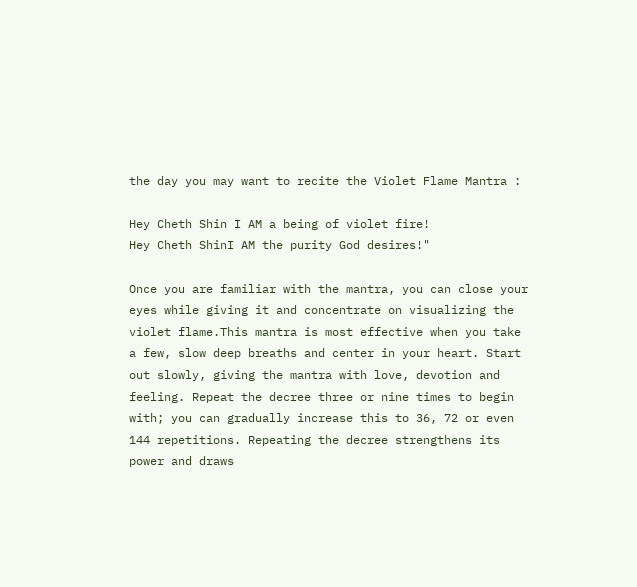the day you may want to recite the Violet Flame Mantra :

Hey Cheth Shin I AM a being of violet fire!
Hey Cheth ShinI AM the purity God desires!"

Once you are familiar with the mantra, you can close your eyes while giving it and concentrate on visualizing the violet flame.This mantra is most effective when you take a few, slow deep breaths and center in your heart. Start out slowly, giving the mantra with love, devotion and feeling. Repeat the decree three or nine times to begin with; you can gradually increase this to 36, 72 or even 144 repetitions. Repeating the decree strengthens its power and draws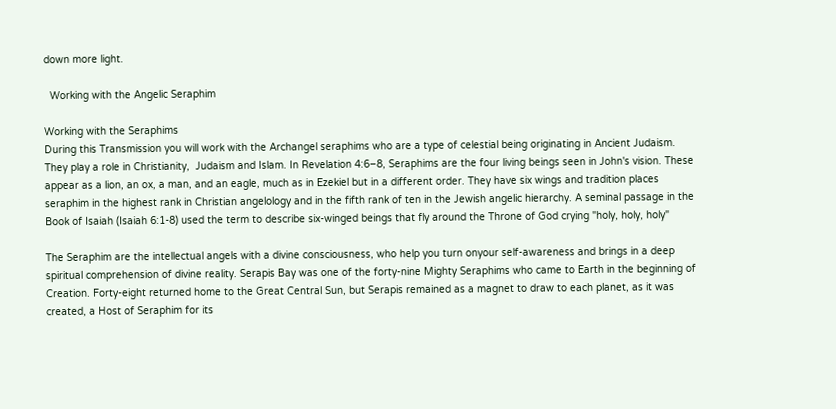down more light.

  Working with the Angelic Seraphim

Working with the Seraphims
During this Transmission you will work with the Archangel seraphims who are a type of celestial being originating in Ancient Judaism. They play a role in Christianity,  Judaism and Islam. In Revelation 4:6–8, Seraphims are the four living beings seen in John's vision. These appear as a lion, an ox, a man, and an eagle, much as in Ezekiel but in a different order. They have six wings and tradition places seraphim in the highest rank in Christian angelology and in the fifth rank of ten in the Jewish angelic hierarchy. A seminal passage in the Book of Isaiah (Isaiah 6:1-8) used the term to describe six-winged beings that fly around the Throne of God crying "holy, holy, holy"

The Seraphim are the intellectual angels with a divine consciousness, who help you turn onyour self-awareness and brings in a deep spiritual comprehension of divine reality. Serapis Bay was one of the forty-nine Mighty Seraphims who came to Earth in the beginning of Creation. Forty-eight returned home to the Great Central Sun, but Serapis remained as a magnet to draw to each planet, as it was created, a Host of Seraphim for its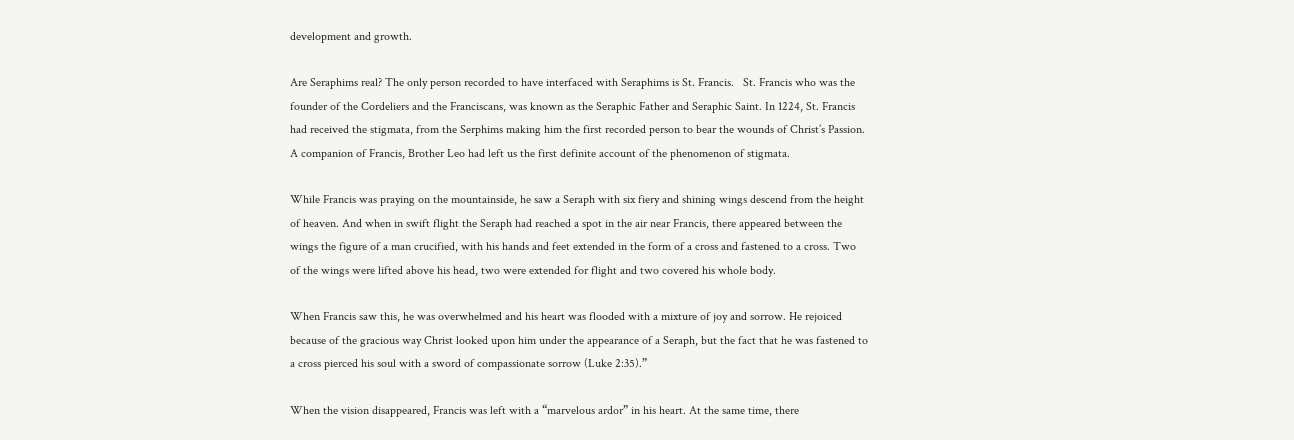development and growth.

Are Seraphims real? The only person recorded to have interfaced with Seraphims is St. Francis.   St. Francis who was the founder of the Cordeliers and the Franciscans, was known as the Seraphic Father and Seraphic Saint. In 1224, St. Francis had received the stigmata, from the Serphims making him the first recorded person to bear the wounds of Christ’s Passion. A companion of Francis, Brother Leo had left us the first definite account of the phenomenon of stigmata.

While Francis was praying on the mountainside, he saw a Seraph with six fiery and shining wings descend from the height of heaven. And when in swift flight the Seraph had reached a spot in the air near Francis, there appeared between the wings the figure of a man crucified, with his hands and feet extended in the form of a cross and fastened to a cross. Two of the wings were lifted above his head, two were extended for flight and two covered his whole body.

When Francis saw this, he was overwhelmed and his heart was flooded with a mixture of joy and sorrow. He rejoiced because of the gracious way Christ looked upon him under the appearance of a Seraph, but the fact that he was fastened to a cross pierced his soul with a sword of compassionate sorrow (Luke 2:35).”

When the vision disappeared, Francis was left with a “marvelous ardor” in his heart. At the same time, there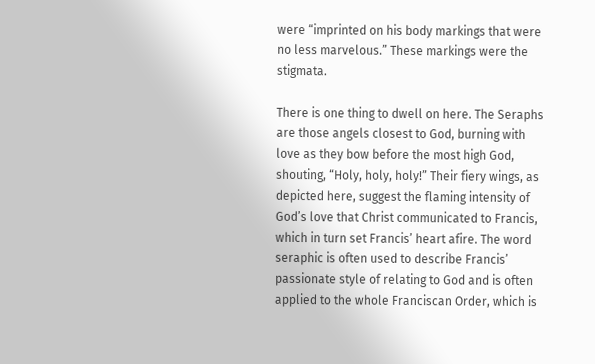were “imprinted on his body markings that were no less marvelous.” These markings were the stigmata.

There is one thing to dwell on here. The Seraphs are those angels closest to God, burning with love as they bow before the most high God, shouting, “Holy, holy, holy!” Their fiery wings, as depicted here, suggest the flaming intensity of God’s love that Christ communicated to Francis, which in turn set Francis’ heart afire. The word seraphic is often used to describe Francis’ passionate style of relating to God and is often applied to the whole Franciscan Order, which is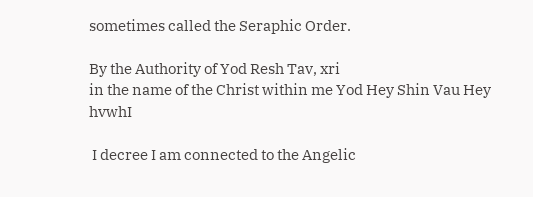sometimes called the Seraphic Order.

By the Authority of Yod Resh Tav, xri
in the name of the Christ within me Yod Hey Shin Vau Hey hvwhI

 I decree I am connected to the Angelic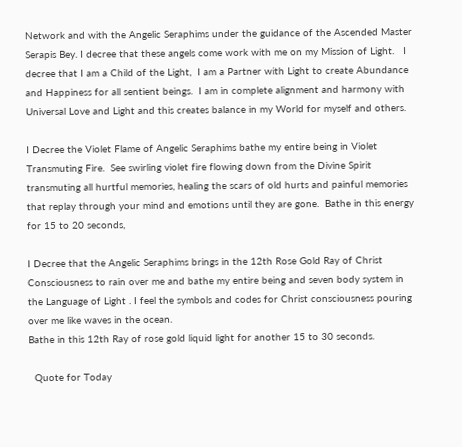Network and with the Angelic Seraphims under the guidance of the Ascended Master Serapis Bey. I decree that these angels come work with me on my Mission of Light.   I decree that I am a Child of the Light,  I am a Partner with Light to create Abundance and Happiness for all sentient beings.  I am in complete alignment and harmony with Universal Love and Light and this creates balance in my World for myself and others.

I Decree the Violet Flame of Angelic Seraphims bathe my entire being in Violet Transmuting Fire.  See swirling violet fire flowing down from the Divine Spirit transmuting all hurtful memories, healing the scars of old hurts and painful memories that replay through your mind and emotions until they are gone.  Bathe in this energy for 15 to 20 seconds,

I Decree that the Angelic Seraphims brings in the 12th Rose Gold Ray of Christ Consciousness to rain over me and bathe my entire being and seven body system in the Language of Light . I feel the symbols and codes for Christ consciousness pouring over me like waves in the ocean.
Bathe in this 12th Ray of rose gold liquid light for another 15 to 30 seconds.

  Quote for Today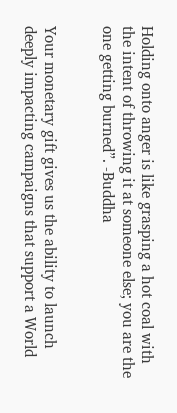Holding onto anger is like grasping a hot coal with the intent of throwing it at someone else; you are the one getting burned”. -Buddha


Your monetary gift gives us the ability to launch deeply impacting campaigns that support a World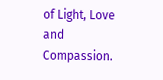of Light, Love and Compassion.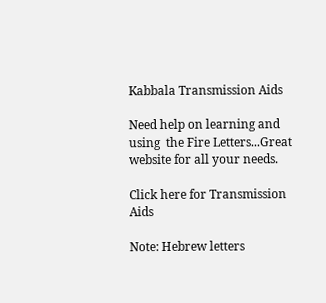Kabbala Transmission Aids

Need help on learning and using  the Fire Letters...Great website for all your needs.

Click here for Transmission Aids

Note: Hebrew letters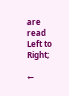are read Left to Right;

←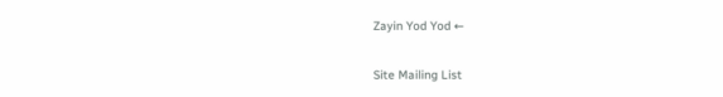Zayin Yod Yod ←

Site Mailing List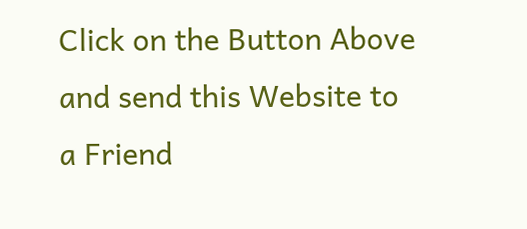Click on the Button Above
and send this Website to a Friend